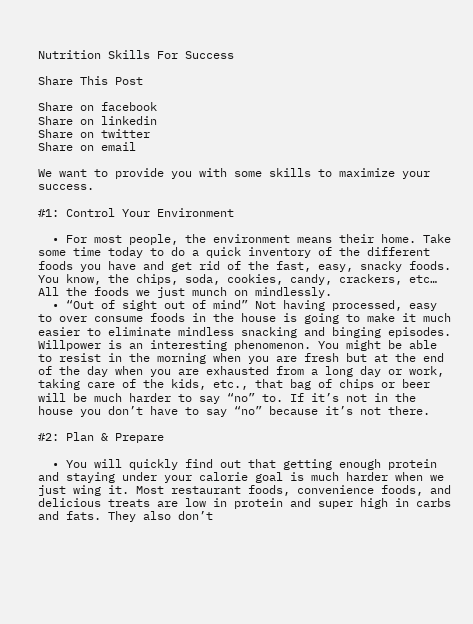Nutrition Skills For Success

Share This Post

Share on facebook
Share on linkedin
Share on twitter
Share on email

We want to provide you with some skills to maximize your success.

#1: Control Your Environment

  • For most people, the environment means their home. Take some time today to do a quick inventory of the different foods you have and get rid of the fast, easy, snacky foods. You know, the chips, soda, cookies, candy, crackers, etc… All the foods we just munch on mindlessly.
  • “Out of sight out of mind” Not having processed, easy to over consume foods in the house is going to make it much easier to eliminate mindless snacking and binging episodes. Willpower is an interesting phenomenon. You might be able to resist in the morning when you are fresh but at the end of the day when you are exhausted from a long day or work, taking care of the kids, etc., that bag of chips or beer will be much harder to say “no” to. If it’s not in the house you don’t have to say “no” because it’s not there.

#2: Plan & Prepare

  • You will quickly find out that getting enough protein and staying under your calorie goal is much harder when we just wing it. Most restaurant foods, convenience foods, and delicious treats are low in protein and super high in carbs and fats. They also don’t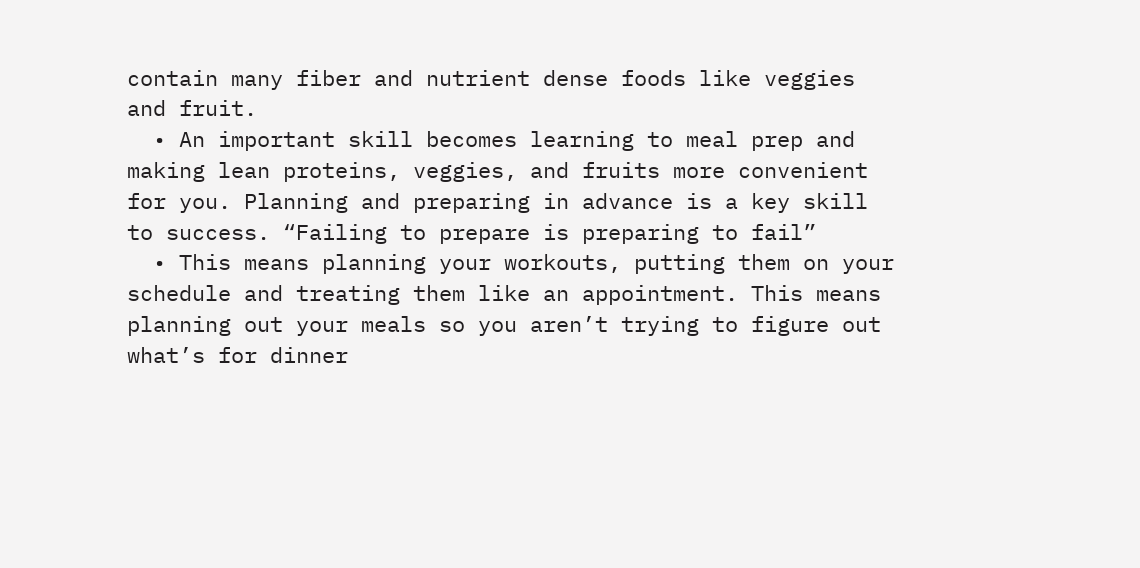contain many fiber and nutrient dense foods like veggies and fruit.
  • An important skill becomes learning to meal prep and making lean proteins, veggies, and fruits more convenient for you. Planning and preparing in advance is a key skill to success. “Failing to prepare is preparing to fail”
  • This means planning your workouts, putting them on your schedule and treating them like an appointment. This means planning out your meals so you aren’t trying to figure out what’s for dinner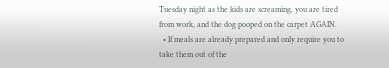Tuesday night as the kids are screaming, you are tired from work, and the dog pooped on the carpet AGAIN.
  • If meals are already prepared and only require you to take them out of the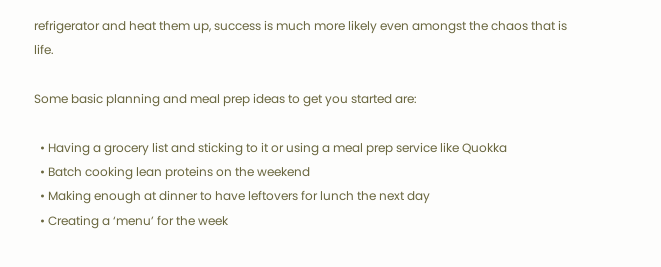refrigerator and heat them up, success is much more likely even amongst the chaos that is life.

Some basic planning and meal prep ideas to get you started are:

  • Having a grocery list and sticking to it or using a meal prep service like Quokka
  • Batch cooking lean proteins on the weekend
  • Making enough at dinner to have leftovers for lunch the next day
  • Creating a ‘menu’ for the week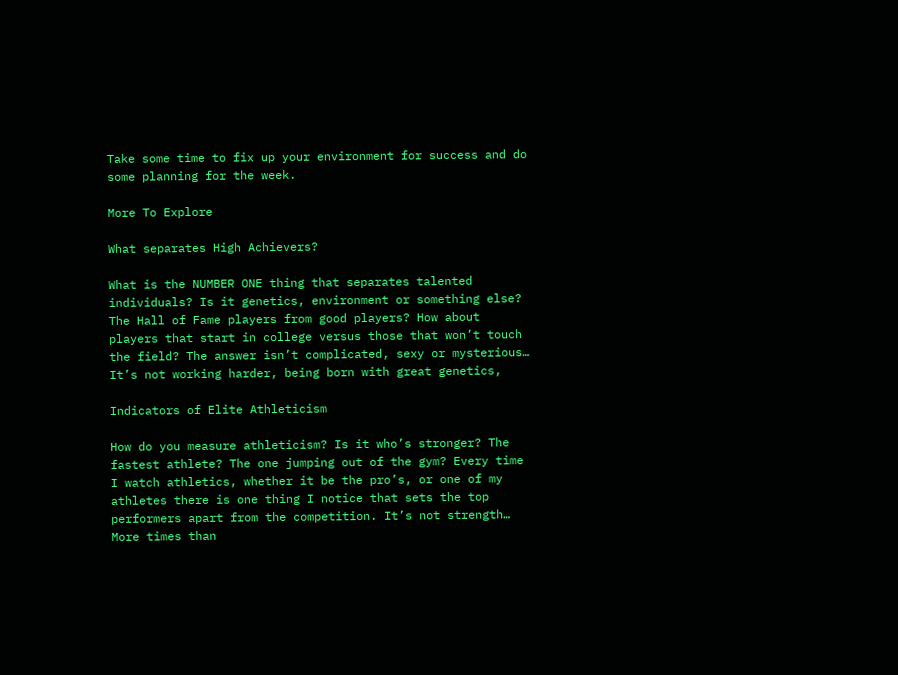Take some time to fix up your environment for success and do some planning for the week.

More To Explore

What separates High Achievers?

What is the NUMBER ONE thing that separates talented individuals? Is it genetics, environment or something else? The Hall of Fame players from good players? How about players that start in college versus those that won’t touch the field? The answer isn’t complicated, sexy or mysterious… It’s not working harder, being born with great genetics,

Indicators of Elite Athleticism

How do you measure athleticism? Is it who’s stronger? The fastest athlete? The one jumping out of the gym? Every time I watch athletics, whether it be the pro’s, or one of my athletes there is one thing I notice that sets the top performers apart from the competition. It’s not strength… More times than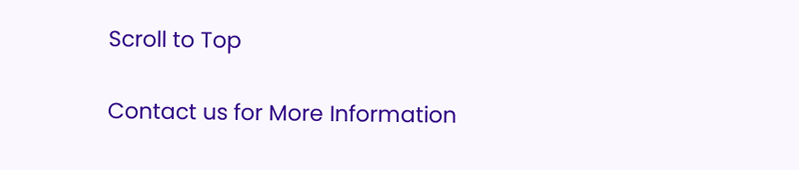Scroll to Top

Contact us for More Information